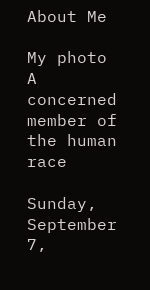About Me

My photo
A concerned member of the human race

Sunday, September 7,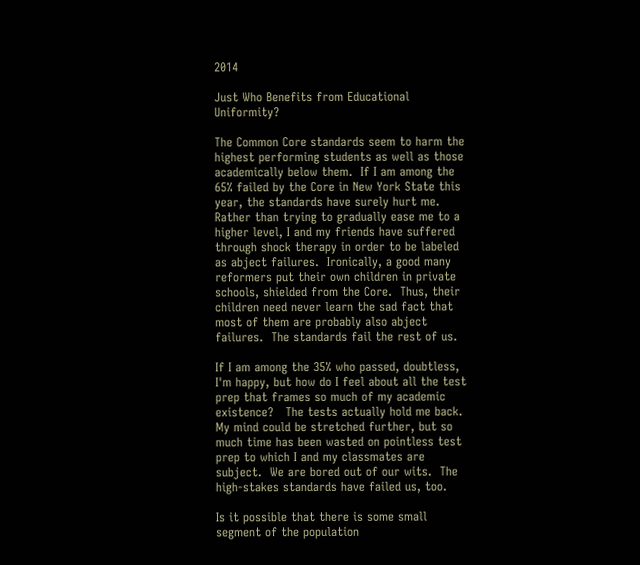2014

Just Who Benefits from Educational Uniformity?

The Common Core standards seem to harm the highest performing students as well as those academically below them.  If I am among the 65% failed by the Core in New York State this year, the standards have surely hurt me.  Rather than trying to gradually ease me to a higher level, I and my friends have suffered through shock therapy in order to be labeled as abject failures.  Ironically, a good many reformers put their own children in private schools, shielded from the Core.  Thus, their children need never learn the sad fact that most of them are probably also abject failures.  The standards fail the rest of us.

If I am among the 35% who passed, doubtless, I'm happy, but how do I feel about all the test prep that frames so much of my academic existence?   The tests actually hold me back.  My mind could be stretched further, but so much time has been wasted on pointless test prep to which I and my classmates are subject.  We are bored out of our wits.  The high-stakes standards have failed us, too.

Is it possible that there is some small segment of the population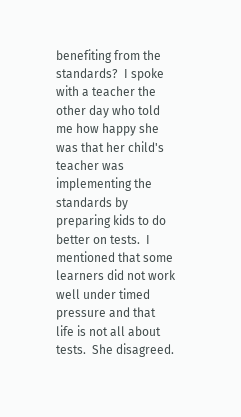benefiting from the standards?  I spoke with a teacher the other day who told me how happy she was that her child's teacher was implementing the standards by preparing kids to do better on tests.  I mentioned that some learners did not work well under timed pressure and that life is not all about tests.  She disagreed.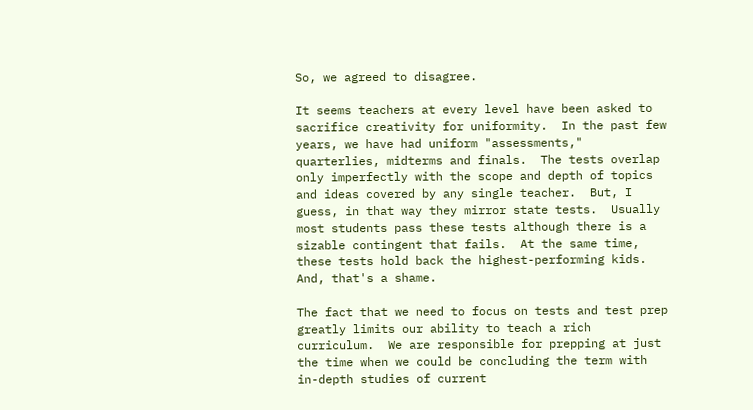So, we agreed to disagree.

It seems teachers at every level have been asked to sacrifice creativity for uniformity.  In the past few years, we have had uniform "assessments," quarterlies, midterms and finals.  The tests overlap only imperfectly with the scope and depth of topics and ideas covered by any single teacher.  But, I guess, in that way they mirror state tests.  Usually most students pass these tests although there is a sizable contingent that fails.  At the same time, these tests hold back the highest-performing kids.  And, that's a shame.

The fact that we need to focus on tests and test prep greatly limits our ability to teach a rich curriculum.  We are responsible for prepping at just the time when we could be concluding the term with in-depth studies of current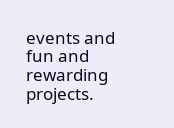events and fun and rewarding projects.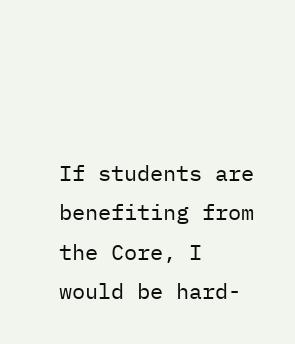If students are benefiting from the Core, I would be hard-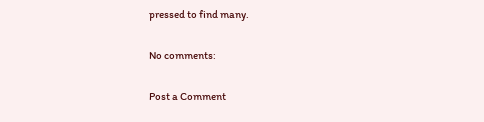pressed to find many.

No comments:

Post a Comment